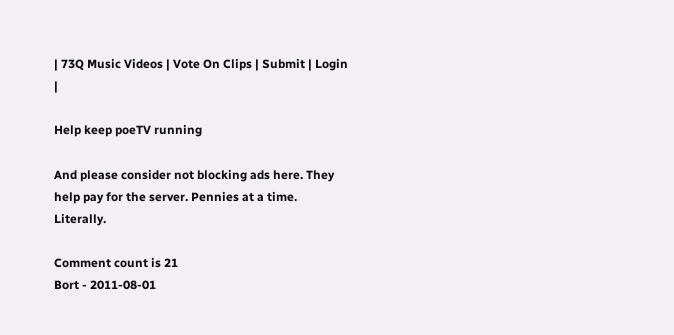| 73Q Music Videos | Vote On Clips | Submit | Login   |

Help keep poeTV running

And please consider not blocking ads here. They help pay for the server. Pennies at a time. Literally.

Comment count is 21
Bort - 2011-08-01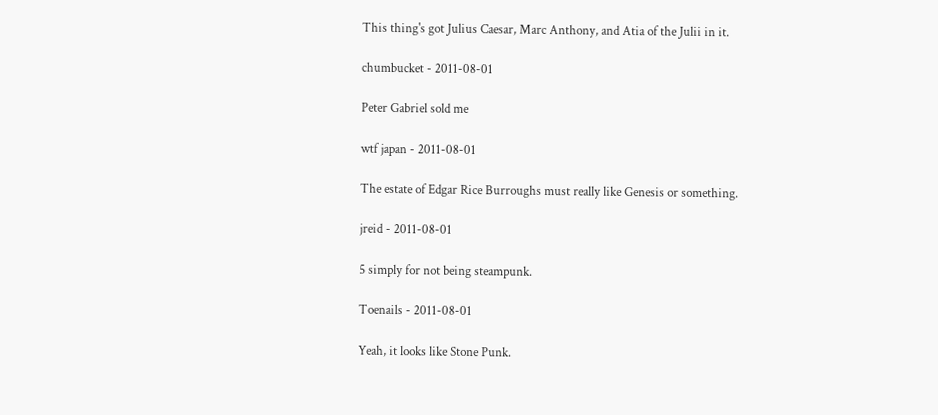This thing's got Julius Caesar, Marc Anthony, and Atia of the Julii in it.

chumbucket - 2011-08-01

Peter Gabriel sold me

wtf japan - 2011-08-01

The estate of Edgar Rice Burroughs must really like Genesis or something.

jreid - 2011-08-01

5 simply for not being steampunk.

Toenails - 2011-08-01

Yeah, it looks like Stone Punk.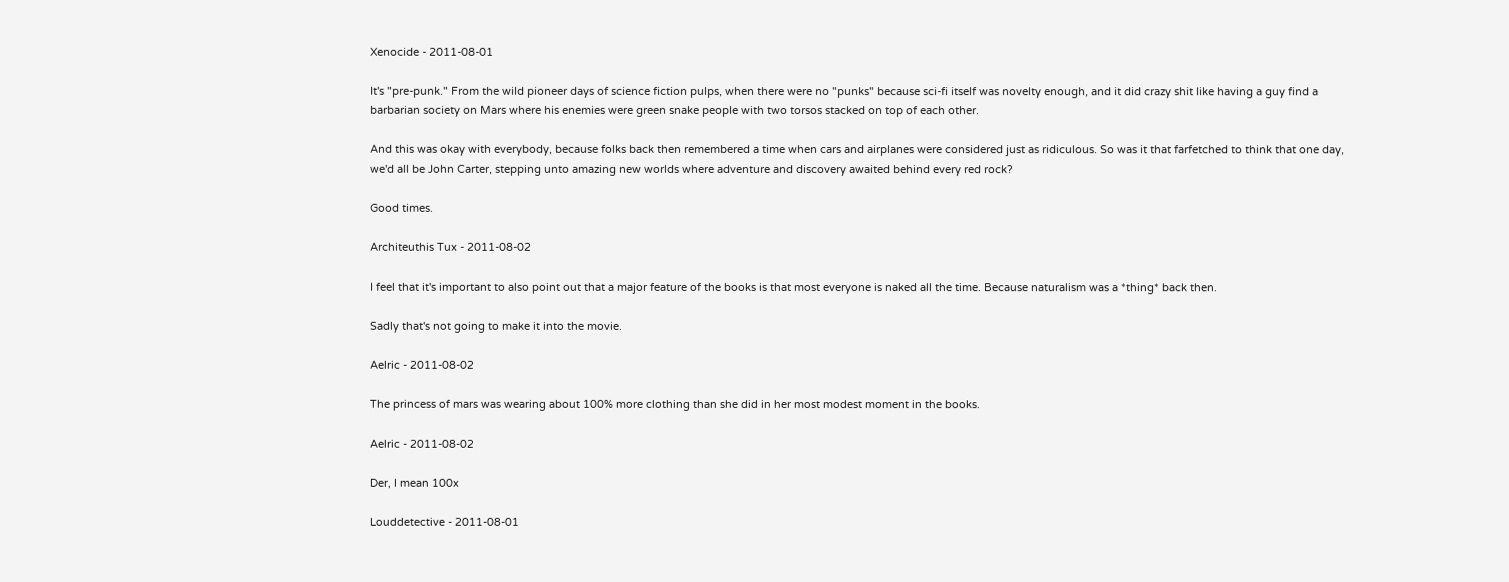Xenocide - 2011-08-01

It's "pre-punk." From the wild pioneer days of science fiction pulps, when there were no "punks" because sci-fi itself was novelty enough, and it did crazy shit like having a guy find a barbarian society on Mars where his enemies were green snake people with two torsos stacked on top of each other.

And this was okay with everybody, because folks back then remembered a time when cars and airplanes were considered just as ridiculous. So was it that farfetched to think that one day, we'd all be John Carter, stepping unto amazing new worlds where adventure and discovery awaited behind every red rock?

Good times.

Architeuthis Tux - 2011-08-02

I feel that it's important to also point out that a major feature of the books is that most everyone is naked all the time. Because naturalism was a *thing* back then.

Sadly that's not going to make it into the movie.

Aelric - 2011-08-02

The princess of mars was wearing about 100% more clothing than she did in her most modest moment in the books.

Aelric - 2011-08-02

Der, I mean 100x

Louddetective - 2011-08-01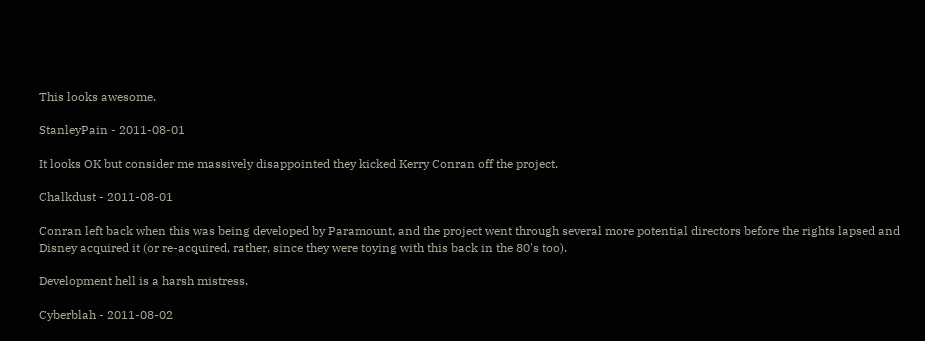This looks awesome.

StanleyPain - 2011-08-01

It looks OK but consider me massively disappointed they kicked Kerry Conran off the project.

Chalkdust - 2011-08-01

Conran left back when this was being developed by Paramount, and the project went through several more potential directors before the rights lapsed and Disney acquired it (or re-acquired, rather, since they were toying with this back in the 80's too).

Development hell is a harsh mistress.

Cyberblah - 2011-08-02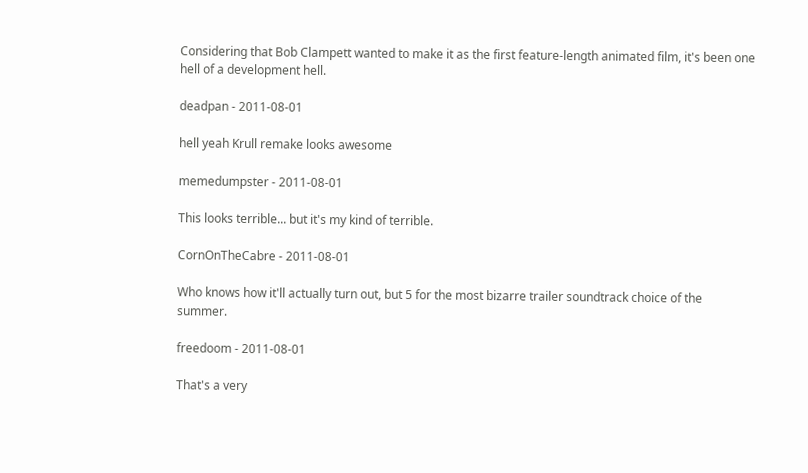Considering that Bob Clampett wanted to make it as the first feature-length animated film, it's been one hell of a development hell.

deadpan - 2011-08-01

hell yeah Krull remake looks awesome

memedumpster - 2011-08-01

This looks terrible... but it's my kind of terrible.

CornOnTheCabre - 2011-08-01

Who knows how it'll actually turn out, but 5 for the most bizarre trailer soundtrack choice of the summer.

freedoom - 2011-08-01

That's a very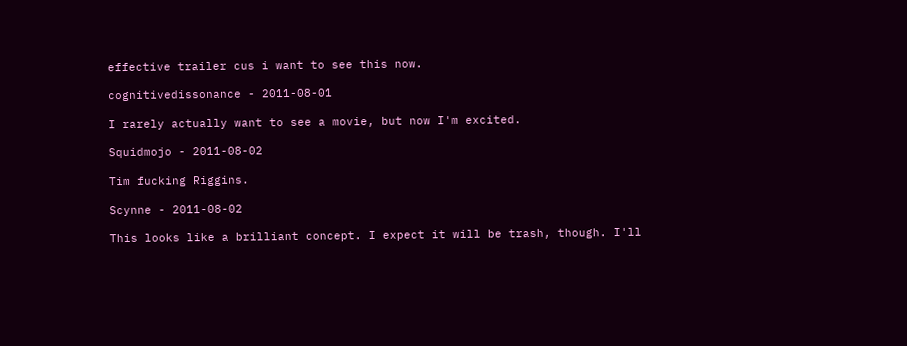effective trailer cus i want to see this now.

cognitivedissonance - 2011-08-01

I rarely actually want to see a movie, but now I'm excited.

Squidmojo - 2011-08-02

Tim fucking Riggins.

Scynne - 2011-08-02

This looks like a brilliant concept. I expect it will be trash, though. I'll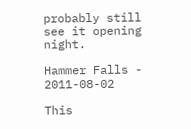probably still see it opening night.

Hammer Falls - 2011-08-02

This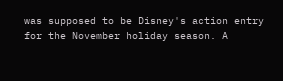was supposed to be Disney's action entry for the November holiday season. A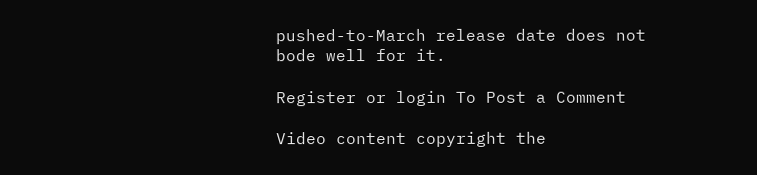pushed-to-March release date does not bode well for it.

Register or login To Post a Comment

Video content copyright the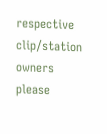respective clip/station owners please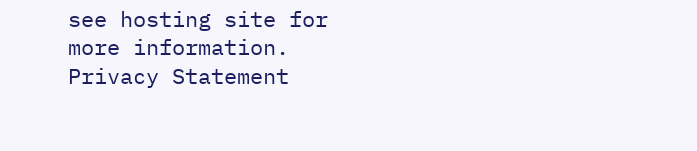see hosting site for more information.
Privacy Statement